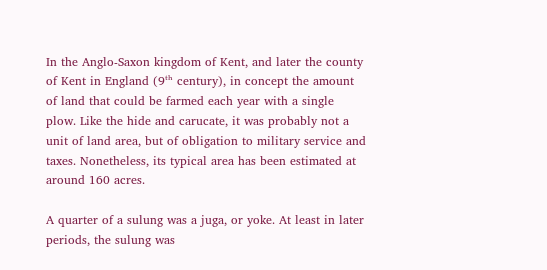In the Anglo-Saxon kingdom of Kent, and later the county of Kent in England (9ᵗʰ century), in concept the amount of land that could be farmed each year with a single plow. Like the hide and carucate, it was probably not a unit of land area, but of obligation to military service and taxes. Nonetheless, its typical area has been estimated at around 160 acres.

A quarter of a sulung was a juga, or yoke. At least in later periods, the sulung was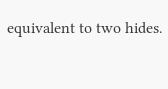equivalent to two hides.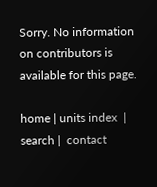Sorry. No information on contributors is available for this page.

home | units index  | search |  contact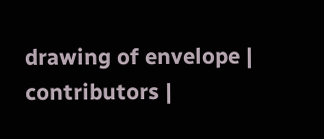drawing of envelope |  contributors |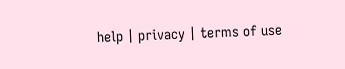help | privacy | terms of use